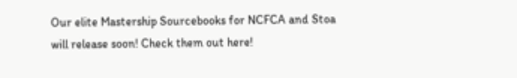Our elite Mastership Sourcebooks for NCFCA and Stoa will release soon! Check them out here!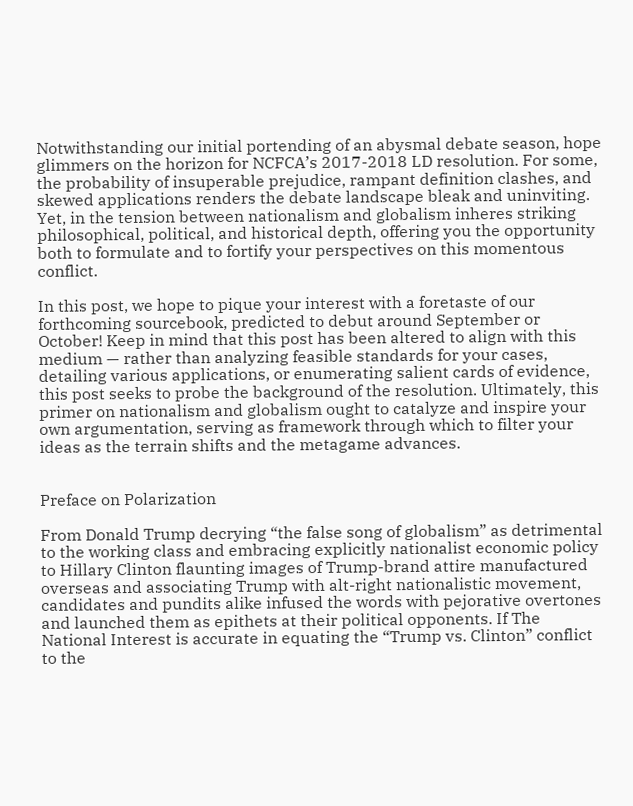Notwithstanding our initial portending of an abysmal debate season, hope glimmers on the horizon for NCFCA’s 2017-2018 LD resolution. For some, the probability of insuperable prejudice, rampant definition clashes, and skewed applications renders the debate landscape bleak and uninviting. Yet, in the tension between nationalism and globalism inheres striking philosophical, political, and historical depth, offering you the opportunity both to formulate and to fortify your perspectives on this momentous conflict.

In this post, we hope to pique your interest with a foretaste of our forthcoming sourcebook, predicted to debut around September or October! Keep in mind that this post has been altered to align with this medium — rather than analyzing feasible standards for your cases, detailing various applications, or enumerating salient cards of evidence, this post seeks to probe the background of the resolution. Ultimately, this primer on nationalism and globalism ought to catalyze and inspire your own argumentation, serving as framework through which to filter your ideas as the terrain shifts and the metagame advances.


Preface on Polarization

From Donald Trump decrying “the false song of globalism” as detrimental to the working class and embracing explicitly nationalist economic policy to Hillary Clinton flaunting images of Trump-brand attire manufactured overseas and associating Trump with alt-right nationalistic movement, candidates and pundits alike infused the words with pejorative overtones and launched them as epithets at their political opponents. If The National Interest is accurate in equating the “Trump vs. Clinton” conflict to the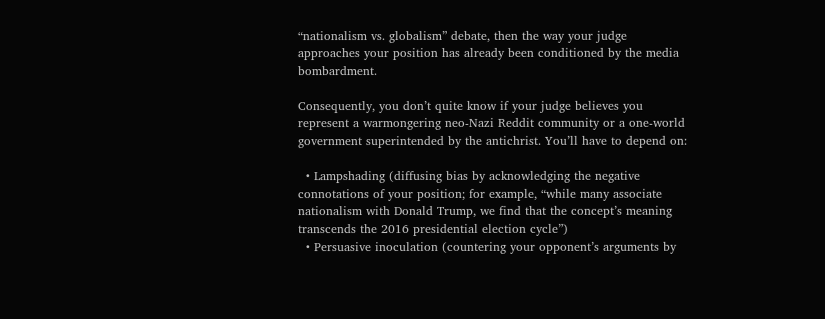“nationalism vs. globalism” debate, then the way your judge approaches your position has already been conditioned by the media bombardment.

Consequently, you don’t quite know if your judge believes you represent a warmongering neo-Nazi Reddit community or a one-world government superintended by the antichrist. You’ll have to depend on:

  • Lampshading (diffusing bias by acknowledging the negative connotations of your position; for example, “while many associate nationalism with Donald Trump, we find that the concept’s meaning transcends the 2016 presidential election cycle”)
  • Persuasive inoculation (countering your opponent’s arguments by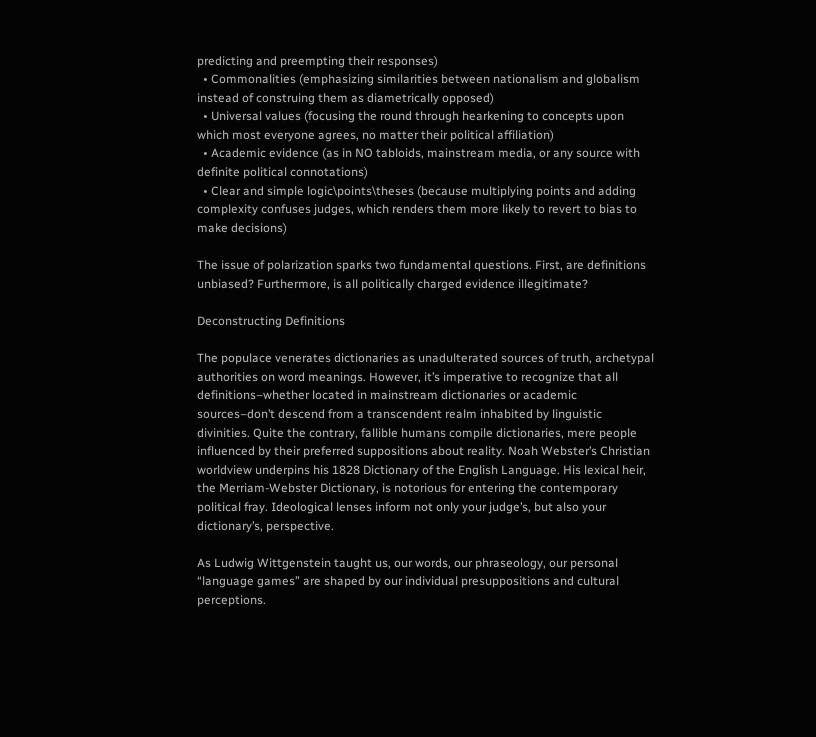predicting and preempting their responses)
  • Commonalities (emphasizing similarities between nationalism and globalism instead of construing them as diametrically opposed)
  • Universal values (focusing the round through hearkening to concepts upon which most everyone agrees, no matter their political affiliation)
  • Academic evidence (as in NO tabloids, mainstream media, or any source with definite political connotations)
  • Clear and simple logic\points\theses (because multiplying points and adding complexity confuses judges, which renders them more likely to revert to bias to make decisions)

The issue of polarization sparks two fundamental questions. First, are definitions unbiased? Furthermore, is all politically charged evidence illegitimate?

Deconstructing Definitions

The populace venerates dictionaries as unadulterated sources of truth, archetypal authorities on word meanings. However, it’s imperative to recognize that all definitions–whether located in mainstream dictionaries or academic sources–don’t descend from a transcendent realm inhabited by linguistic divinities. Quite the contrary, fallible humans compile dictionaries, mere people influenced by their preferred suppositions about reality. Noah Webster’s Christian worldview underpins his 1828 Dictionary of the English Language. His lexical heir, the Merriam-Webster Dictionary, is notorious for entering the contemporary political fray. Ideological lenses inform not only your judge’s, but also your dictionary’s, perspective.

As Ludwig Wittgenstein taught us, our words, our phraseology, our personal “language games” are shaped by our individual presuppositions and cultural perceptions.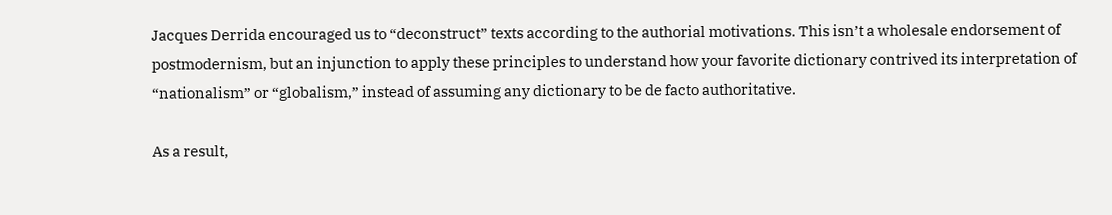Jacques Derrida encouraged us to “deconstruct” texts according to the authorial motivations. This isn’t a wholesale endorsement of postmodernism, but an injunction to apply these principles to understand how your favorite dictionary contrived its interpretation of “nationalism” or “globalism,” instead of assuming any dictionary to be de facto authoritative.

As a result,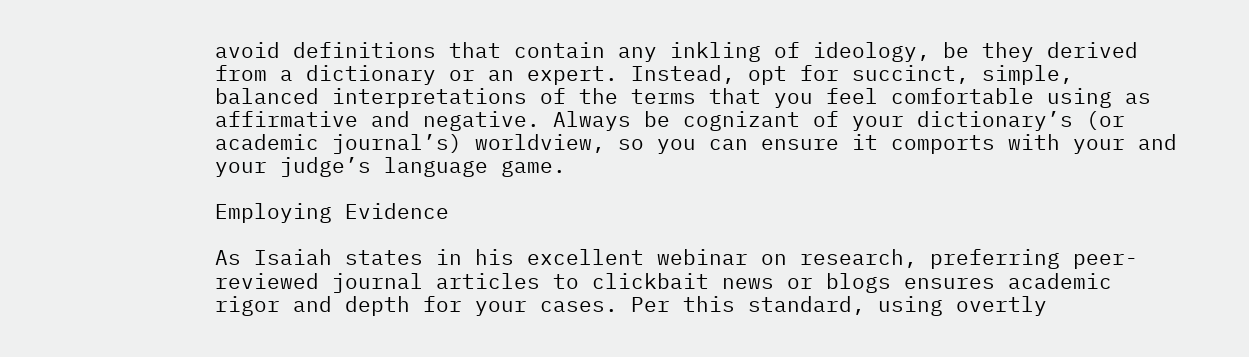avoid definitions that contain any inkling of ideology, be they derived from a dictionary or an expert. Instead, opt for succinct, simple, balanced interpretations of the terms that you feel comfortable using as affirmative and negative. Always be cognizant of your dictionary’s (or academic journal’s) worldview, so you can ensure it comports with your and your judge’s language game.

Employing Evidence

As Isaiah states in his excellent webinar on research, preferring peer-reviewed journal articles to clickbait news or blogs ensures academic rigor and depth for your cases. Per this standard, using overtly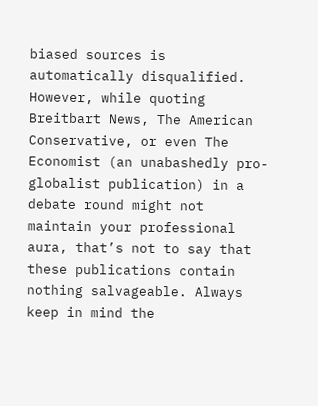biased sources is automatically disqualified. However, while quoting Breitbart News, The American Conservative, or even The Economist (an unabashedly pro-globalist publication) in a debate round might not maintain your professional aura, that’s not to say that these publications contain nothing salvageable. Always keep in mind the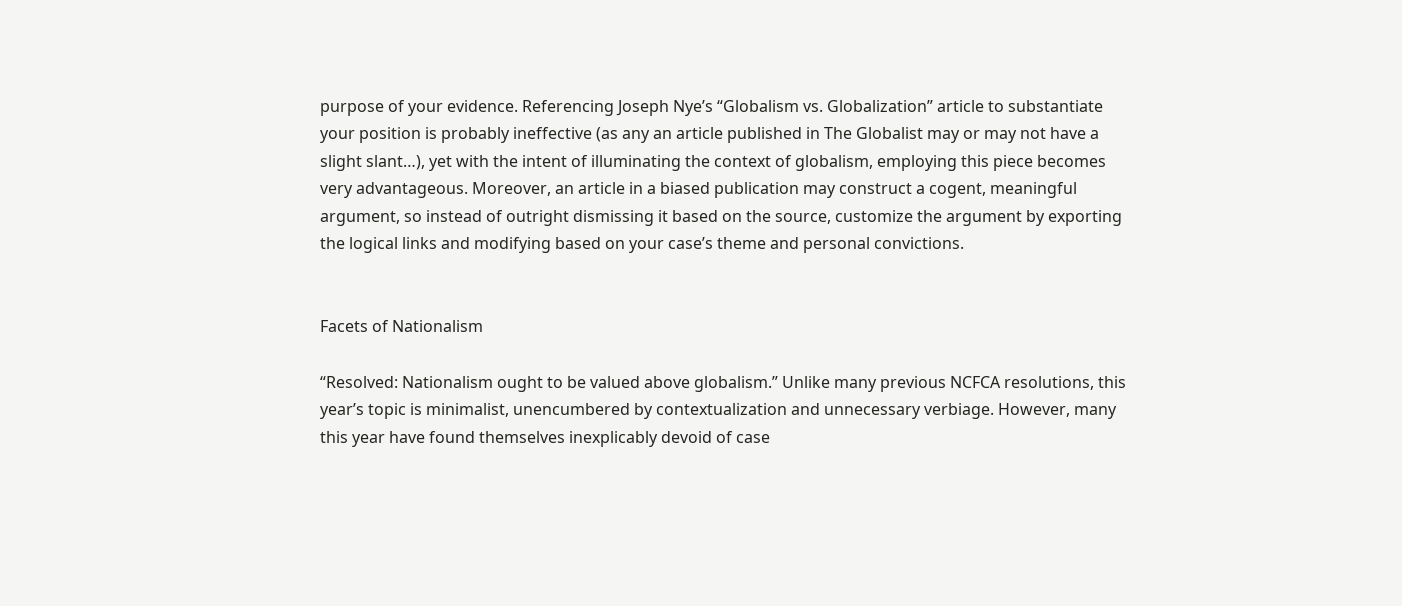purpose of your evidence. Referencing Joseph Nye’s “Globalism vs. Globalization” article to substantiate your position is probably ineffective (as any an article published in The Globalist may or may not have a slight slant…), yet with the intent of illuminating the context of globalism, employing this piece becomes very advantageous. Moreover, an article in a biased publication may construct a cogent, meaningful argument, so instead of outright dismissing it based on the source, customize the argument by exporting the logical links and modifying based on your case’s theme and personal convictions.


Facets of Nationalism

“Resolved: Nationalism ought to be valued above globalism.” Unlike many previous NCFCA resolutions, this year’s topic is minimalist, unencumbered by contextualization and unnecessary verbiage. However, many this year have found themselves inexplicably devoid of case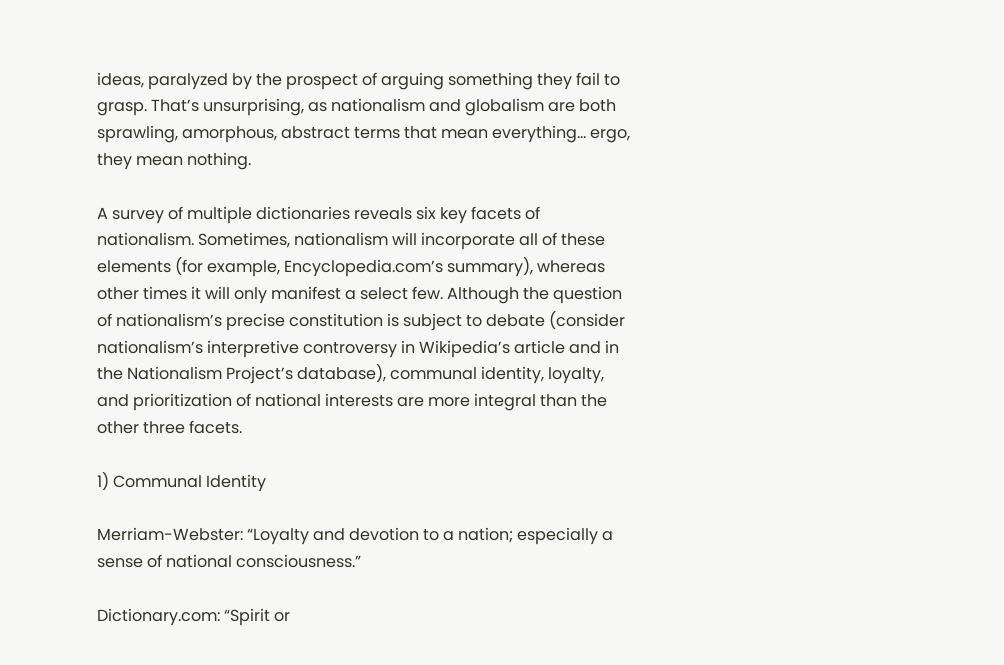ideas, paralyzed by the prospect of arguing something they fail to grasp. That’s unsurprising, as nationalism and globalism are both sprawling, amorphous, abstract terms that mean everything… ergo, they mean nothing.

A survey of multiple dictionaries reveals six key facets of nationalism. Sometimes, nationalism will incorporate all of these elements (for example, Encyclopedia.com’s summary), whereas other times it will only manifest a select few. Although the question of nationalism’s precise constitution is subject to debate (consider nationalism’s interpretive controversy in Wikipedia’s article and in the Nationalism Project’s database), communal identity, loyalty, and prioritization of national interests are more integral than the other three facets.

1) Communal Identity

Merriam-Webster: “Loyalty and devotion to a nation; especially a sense of national consciousness.”

Dictionary.com: “Spirit or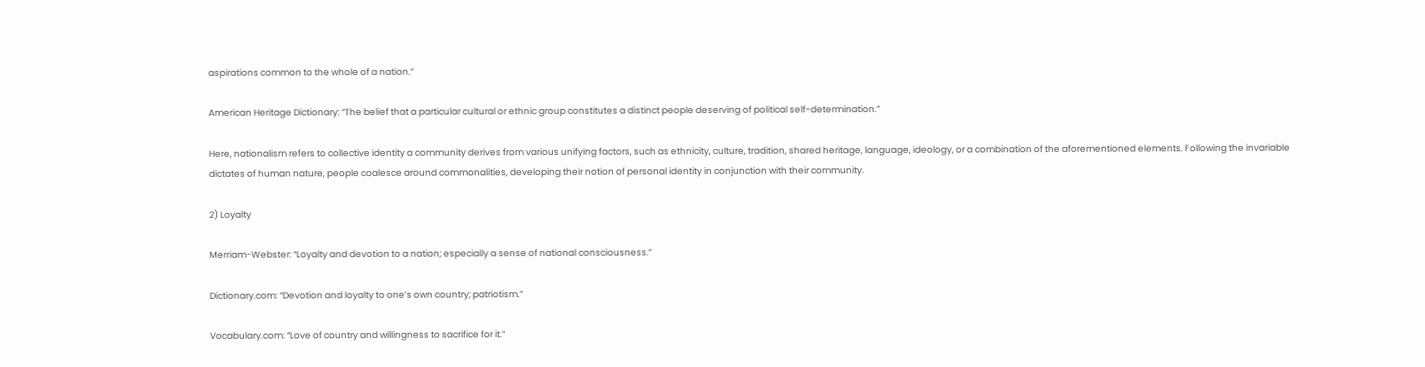aspirations common to the whole of a nation.”

American Heritage Dictionary: “The belief that a particular cultural or ethnic group constitutes a distinct people deserving of political self-determination.”

Here, nationalism refers to collective identity a community derives from various unifying factors, such as ethnicity, culture, tradition, shared heritage, language, ideology, or a combination of the aforementioned elements. Following the invariable dictates of human nature, people coalesce around commonalities, developing their notion of personal identity in conjunction with their community.

2) Loyalty

Merriam-Webster: “Loyalty and devotion to a nation; especially a sense of national consciousness.”

Dictionary.com: “Devotion and loyalty to one’s own country; patriotism.”

Vocabulary.com: “Love of country and willingness to sacrifice for it.”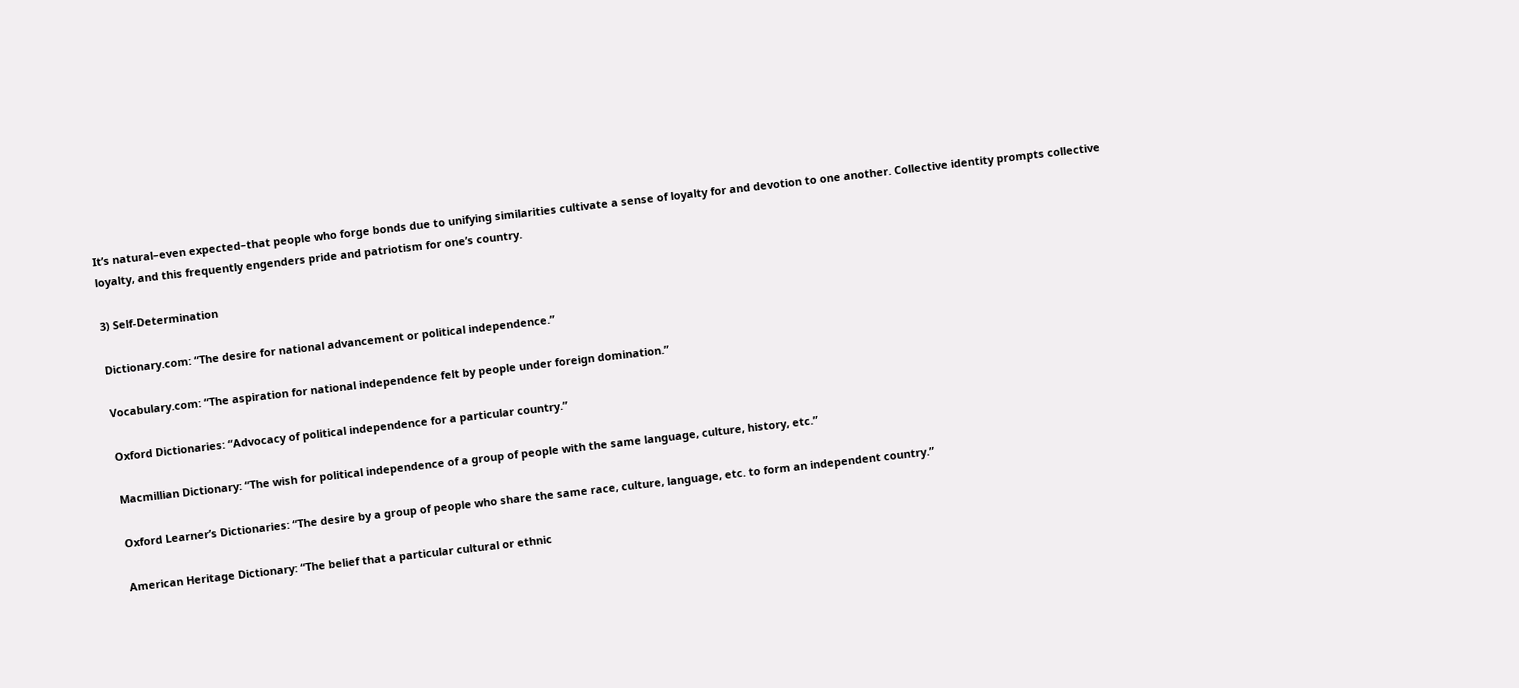It’s natural–even expected–that people who forge bonds due to unifying similarities cultivate a sense of loyalty for and devotion to one another. Collective identity prompts collective loyalty, and this frequently engenders pride and patriotism for one’s country.

3) Self-Determination

Dictionary.com: “The desire for national advancement or political independence.”

Vocabulary.com: “The aspiration for national independence felt by people under foreign domination.”

Oxford Dictionaries: “Advocacy of political independence for a particular country.”

Macmillian Dictionary: “The wish for political independence of a group of people with the same language, culture, history, etc.”

Oxford Learner’s Dictionaries: “The desire by a group of people who share the same race, culture, language, etc. to form an independent country.”

American Heritage Dictionary: “The belief that a particular cultural or ethnic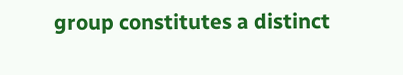group constitutes a distinct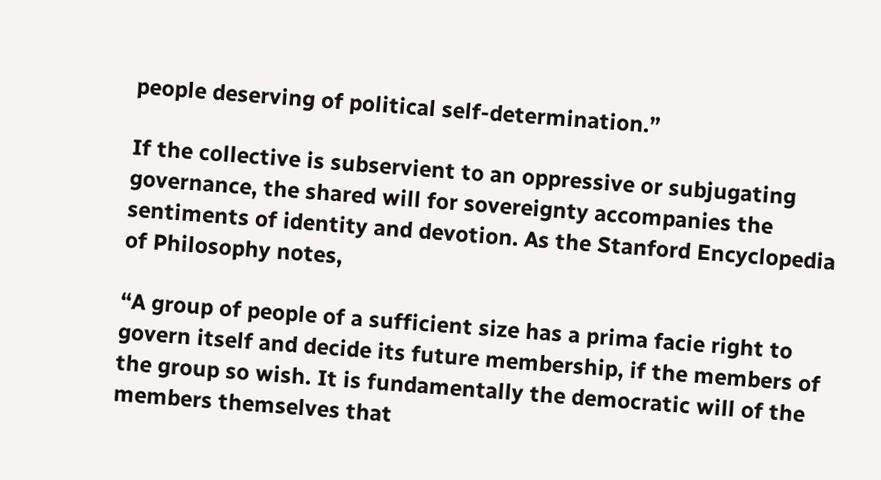people deserving of political self-determination.”

If the collective is subservient to an oppressive or subjugating governance, the shared will for sovereignty accompanies the sentiments of identity and devotion. As the Stanford Encyclopedia of Philosophy notes,

“A group of people of a sufficient size has a prima facie right to govern itself and decide its future membership, if the members of the group so wish. It is fundamentally the democratic will of the members themselves that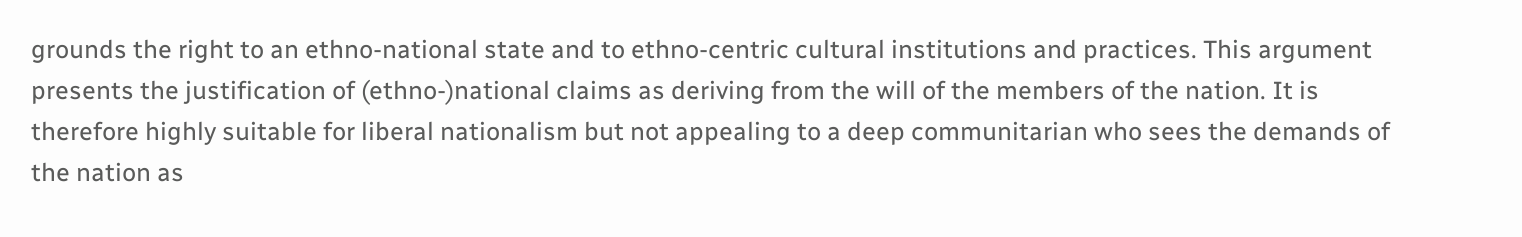grounds the right to an ethno-national state and to ethno-centric cultural institutions and practices. This argument presents the justification of (ethno-)national claims as deriving from the will of the members of the nation. It is therefore highly suitable for liberal nationalism but not appealing to a deep communitarian who sees the demands of the nation as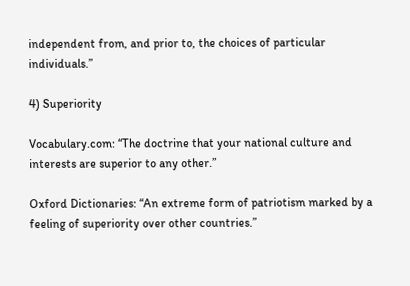independent from, and prior to, the choices of particular individuals.”

4) Superiority

Vocabulary.com: “The doctrine that your national culture and interests are superior to any other.”

Oxford Dictionaries: “An extreme form of patriotism marked by a feeling of superiority over other countries.”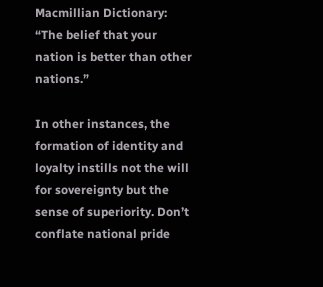Macmillian Dictionary: “The belief that your nation is better than other nations.”

In other instances, the formation of identity and loyalty instills not the will for sovereignty but the sense of superiority. Don’t conflate national pride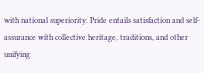with national superiority. Pride entails satisfaction and self-assurance with collective heritage, traditions, and other unifying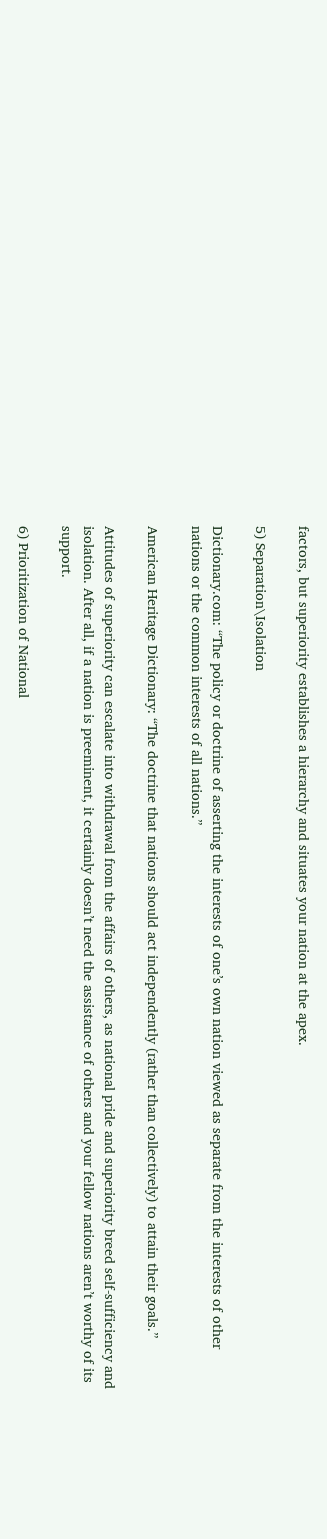factors, but superiority establishes a hierarchy and situates your nation at the apex.

5) Separation\Isolation

Dictionary.com: “The policy or doctrine of asserting the interests of one’s own nation viewed as separate from the interests of other nations or the common interests of all nations.”

American Heritage Dictionary: “The doctrine that nations should act independently (rather than collectively) to attain their goals.”

Attitudes of superiority can escalate into withdrawal from the affairs of others, as national pride and superiority breed self-sufficiency and isolation. After all, if a nation is preeminent, it certainly doesn’t need the assistance of others and your fellow nations aren’t worthy of its support.

6) Prioritization of National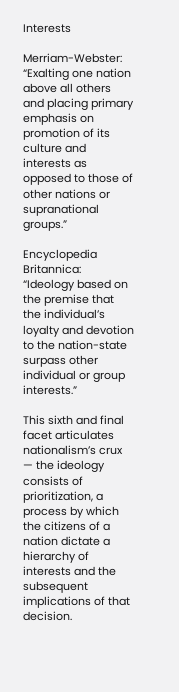Interests

Merriam-Webster: “Exalting one nation above all others and placing primary emphasis on promotion of its culture and interests as opposed to those of other nations or supranational groups.”

Encyclopedia Britannica: “Ideology based on the premise that the individual’s loyalty and devotion to the nation-state surpass other individual or group interests.”

This sixth and final facet articulates nationalism’s crux — the ideology consists of prioritization, a process by which the citizens of a nation dictate a hierarchy of interests and the subsequent implications of that decision.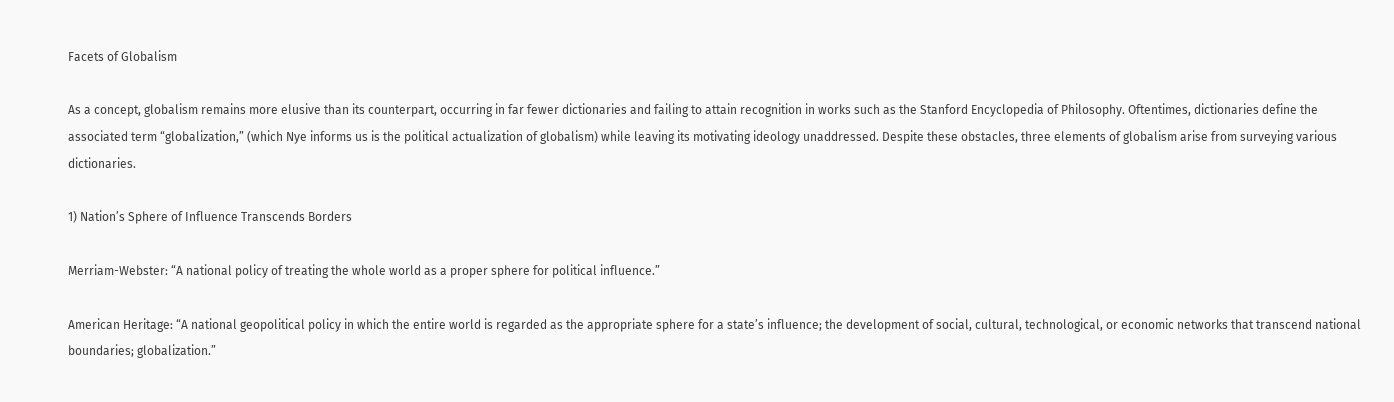Facets of Globalism

As a concept, globalism remains more elusive than its counterpart, occurring in far fewer dictionaries and failing to attain recognition in works such as the Stanford Encyclopedia of Philosophy. Oftentimes, dictionaries define the associated term “globalization,” (which Nye informs us is the political actualization of globalism) while leaving its motivating ideology unaddressed. Despite these obstacles, three elements of globalism arise from surveying various dictionaries.

1) Nation’s Sphere of Influence Transcends Borders

Merriam-Webster: “A national policy of treating the whole world as a proper sphere for political influence.”

American Heritage: “A national geopolitical policy in which the entire world is regarded as the appropriate sphere for a state’s influence; the development of social, cultural, technological, or economic networks that transcend national boundaries; globalization.”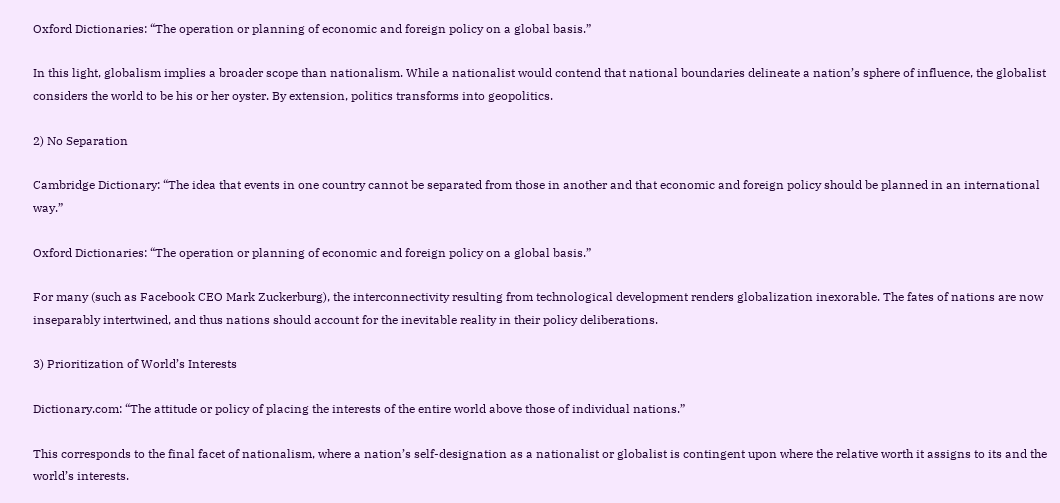Oxford Dictionaries: “The operation or planning of economic and foreign policy on a global basis.”

In this light, globalism implies a broader scope than nationalism. While a nationalist would contend that national boundaries delineate a nation’s sphere of influence, the globalist considers the world to be his or her oyster. By extension, politics transforms into geopolitics.

2) No Separation

Cambridge Dictionary: “The idea that events in one country cannot be separated from those in another and that economic and foreign policy should be planned in an international way.”

Oxford Dictionaries: “The operation or planning of economic and foreign policy on a global basis.”

For many (such as Facebook CEO Mark Zuckerburg), the interconnectivity resulting from technological development renders globalization inexorable. The fates of nations are now inseparably intertwined, and thus nations should account for the inevitable reality in their policy deliberations.

3) Prioritization of World’s Interests

Dictionary.com: “The attitude or policy of placing the interests of the entire world above those of individual nations.”

This corresponds to the final facet of nationalism, where a nation’s self-designation as a nationalist or globalist is contingent upon where the relative worth it assigns to its and the world’s interests.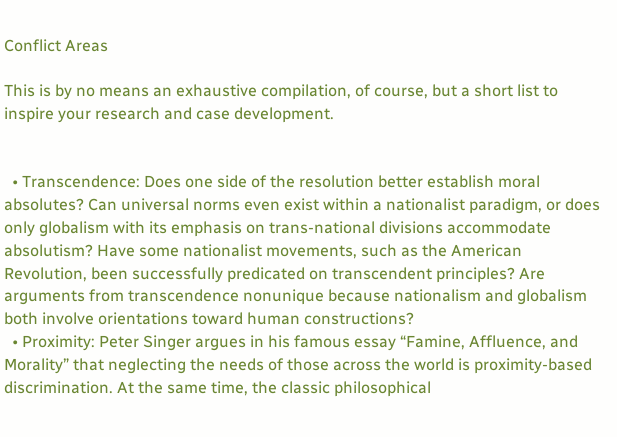Conflict Areas

This is by no means an exhaustive compilation, of course, but a short list to inspire your research and case development.


  • Transcendence: Does one side of the resolution better establish moral absolutes? Can universal norms even exist within a nationalist paradigm, or does only globalism with its emphasis on trans-national divisions accommodate absolutism? Have some nationalist movements, such as the American Revolution, been successfully predicated on transcendent principles? Are arguments from transcendence nonunique because nationalism and globalism both involve orientations toward human constructions?
  • Proximity: Peter Singer argues in his famous essay “Famine, Affluence, and Morality” that neglecting the needs of those across the world is proximity-based discrimination. At the same time, the classic philosophical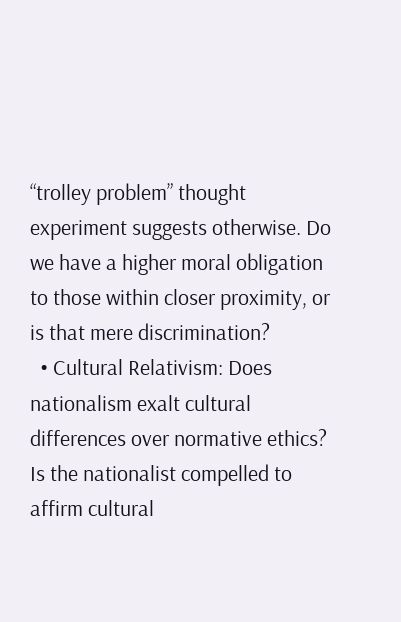“trolley problem” thought experiment suggests otherwise. Do we have a higher moral obligation to those within closer proximity, or is that mere discrimination?
  • Cultural Relativism: Does nationalism exalt cultural differences over normative ethics? Is the nationalist compelled to affirm cultural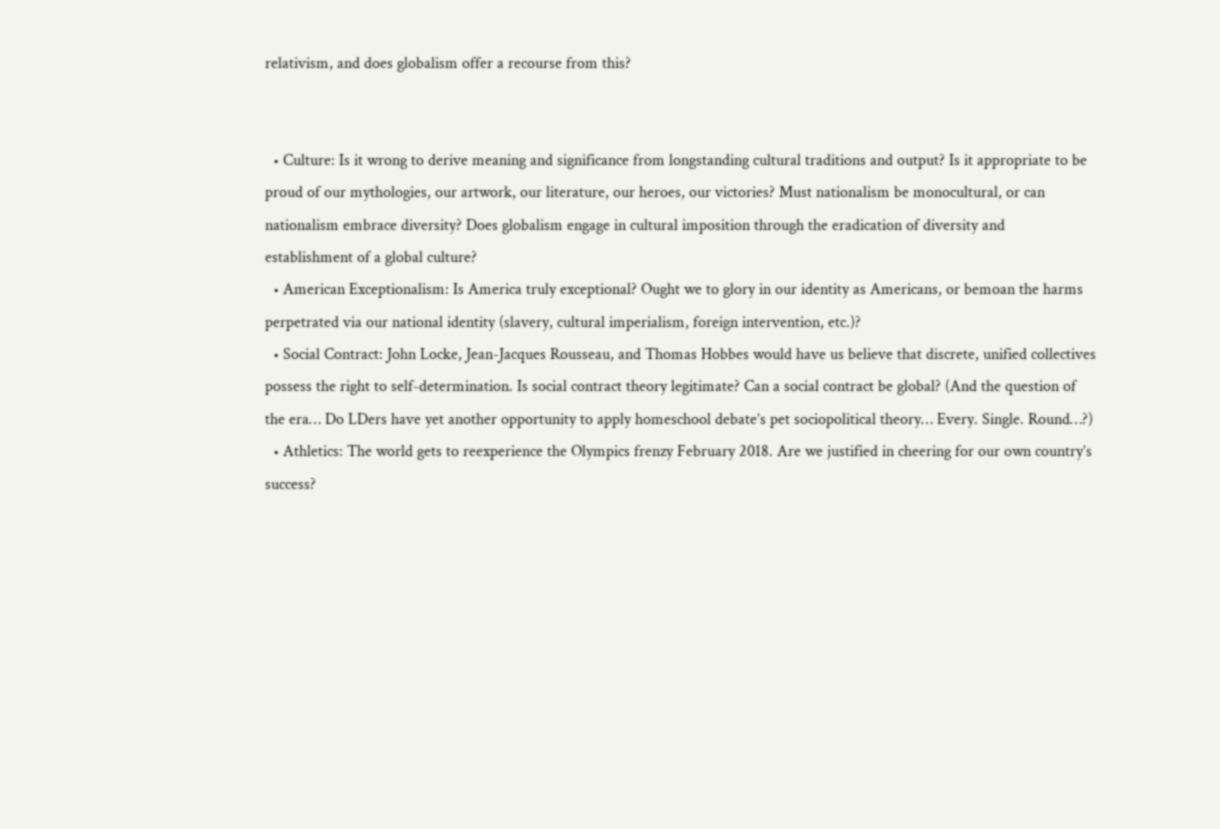relativism, and does globalism offer a recourse from this?


  • Culture: Is it wrong to derive meaning and significance from longstanding cultural traditions and output? Is it appropriate to be proud of our mythologies, our artwork, our literature, our heroes, our victories? Must nationalism be monocultural, or can nationalism embrace diversity? Does globalism engage in cultural imposition through the eradication of diversity and establishment of a global culture?
  • American Exceptionalism: Is America truly exceptional? Ought we to glory in our identity as Americans, or bemoan the harms perpetrated via our national identity (slavery, cultural imperialism, foreign intervention, etc.)?
  • Social Contract: John Locke, Jean-Jacques Rousseau, and Thomas Hobbes would have us believe that discrete, unified collectives possess the right to self-determination. Is social contract theory legitimate? Can a social contract be global? (And the question of the era… Do LDers have yet another opportunity to apply homeschool debate’s pet sociopolitical theory… Every. Single. Round…?)
  • Athletics: The world gets to reexperience the Olympics frenzy February 2018. Are we justified in cheering for our own country’s success?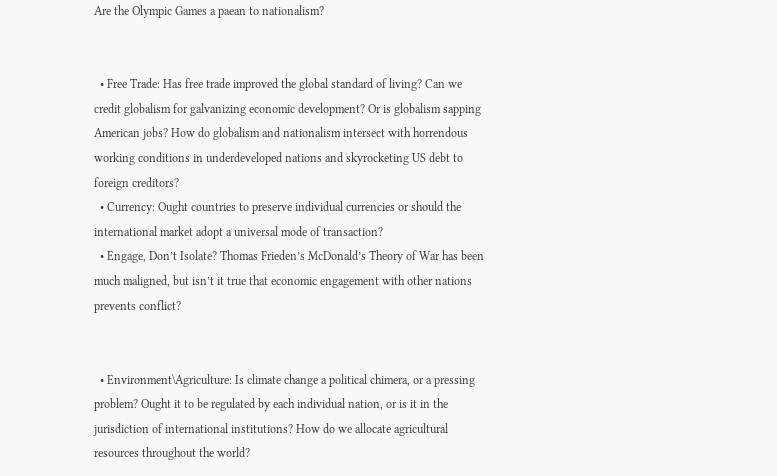Are the Olympic Games a paean to nationalism?


  • Free Trade: Has free trade improved the global standard of living? Can we credit globalism for galvanizing economic development? Or is globalism sapping American jobs? How do globalism and nationalism intersect with horrendous working conditions in underdeveloped nations and skyrocketing US debt to foreign creditors?
  • Currency: Ought countries to preserve individual currencies or should the international market adopt a universal mode of transaction?
  • Engage, Don’t Isolate? Thomas Frieden’s McDonald’s Theory of War has been much maligned, but isn’t it true that economic engagement with other nations prevents conflict?


  • Environment\Agriculture: Is climate change a political chimera, or a pressing problem? Ought it to be regulated by each individual nation, or is it in the jurisdiction of international institutions? How do we allocate agricultural resources throughout the world?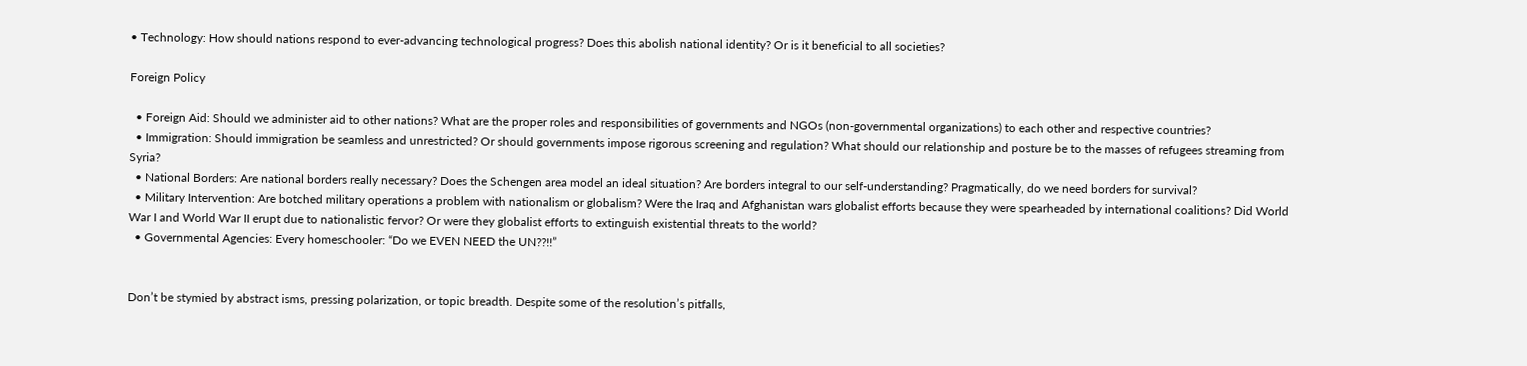• Technology: How should nations respond to ever-advancing technological progress? Does this abolish national identity? Or is it beneficial to all societies?

Foreign Policy

  • Foreign Aid: Should we administer aid to other nations? What are the proper roles and responsibilities of governments and NGOs (non-governmental organizations) to each other and respective countries?
  • Immigration: Should immigration be seamless and unrestricted? Or should governments impose rigorous screening and regulation? What should our relationship and posture be to the masses of refugees streaming from Syria?
  • National Borders: Are national borders really necessary? Does the Schengen area model an ideal situation? Are borders integral to our self-understanding? Pragmatically, do we need borders for survival?
  • Military Intervention: Are botched military operations a problem with nationalism or globalism? Were the Iraq and Afghanistan wars globalist efforts because they were spearheaded by international coalitions? Did World War I and World War II erupt due to nationalistic fervor? Or were they globalist efforts to extinguish existential threats to the world?
  • Governmental Agencies: Every homeschooler: “Do we EVEN NEED the UN??!!”


Don’t be stymied by abstract isms, pressing polarization, or topic breadth. Despite some of the resolution’s pitfalls,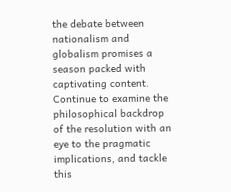the debate between nationalism and globalism promises a season packed with captivating content. Continue to examine the philosophical backdrop of the resolution with an eye to the pragmatic implications, and tackle this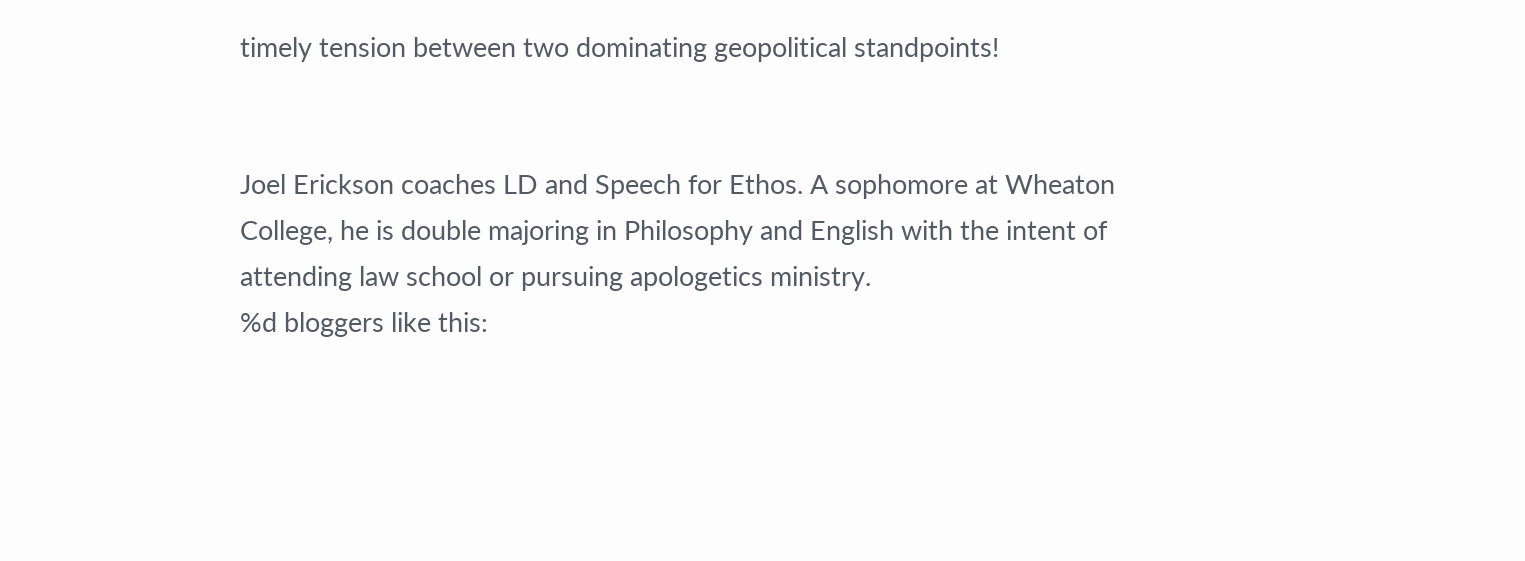timely tension between two dominating geopolitical standpoints!


Joel Erickson coaches LD and Speech for Ethos. A sophomore at Wheaton College, he is double majoring in Philosophy and English with the intent of attending law school or pursuing apologetics ministry.
%d bloggers like this: